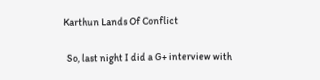Karthun Lands Of Conflict

  So, last night I did a G+ interview with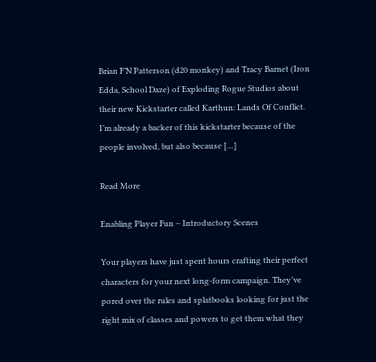Brian F’N Patterson (d20 monkey) and Tracy Barnet (Iron Edda, School Daze) of Exploding Rogue Studios about their new Kickstarter called Karthun: Lands Of Conflict. I’m already a backer of this kickstarter because of the people involved, but also because […]

Read More

Enabling Player Fun – Introductory Scenes

Your players have just spent hours crafting their perfect characters for your next long-form campaign. They’ve pored over the rules and splatbooks looking for just the right mix of classes and powers to get them what they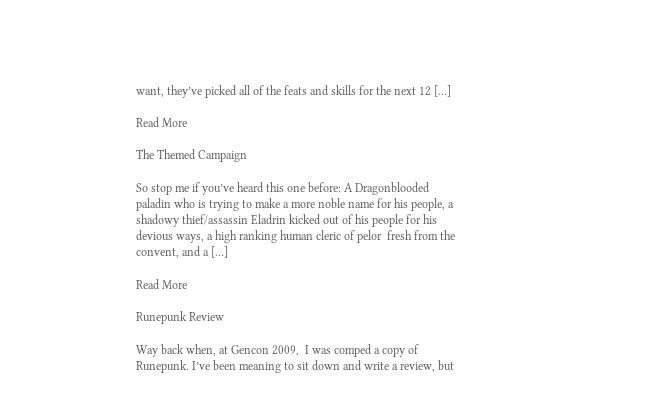want, they’ve picked all of the feats and skills for the next 12 […]

Read More

The Themed Campaign

So stop me if you’ve heard this one before: A Dragonblooded paladin who is trying to make a more noble name for his people, a shadowy thief/assassin Eladrin kicked out of his people for his devious ways, a high ranking human cleric of pelor  fresh from the convent, and a […]

Read More

Runepunk Review

Way back when, at Gencon 2009,  I was comped a copy of Runepunk. I’ve been meaning to sit down and write a review, but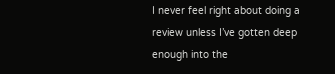I never feel right about doing a review unless I’ve gotten deep enough into the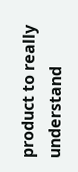product to really understand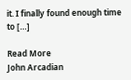it. I finally found enough time to […]

Read More
John Arcadian